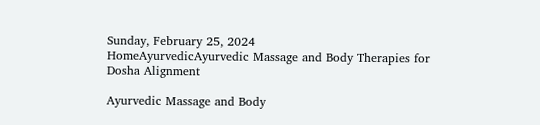Sunday, February 25, 2024
HomeAyurvedicAyurvedic Massage and Body Therapies for Dosha Alignment

Ayurvedic Massage and Body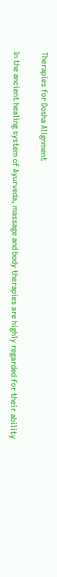Therapies for Dosha Alignment

In the ancient healing system of Ayurveda, massage and body therapies are highly regarded for their ability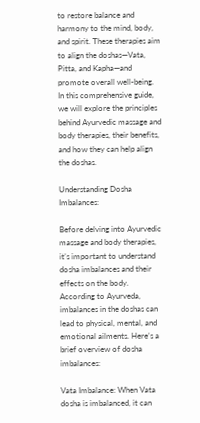to restore balance and harmony to the mind, body, and spirit. These therapies aim to align the doshas—Vata, Pitta, and Kapha—and promote overall well-being. In this comprehensive guide, we will explore the principles behind Ayurvedic massage and body therapies, their benefits, and how they can help align the doshas.

Understanding Dosha Imbalances:

Before delving into Ayurvedic massage and body therapies, it’s important to understand dosha imbalances and their effects on the body. According to Ayurveda, imbalances in the doshas can lead to physical, mental, and emotional ailments. Here’s a brief overview of dosha imbalances:

Vata Imbalance: When Vata dosha is imbalanced, it can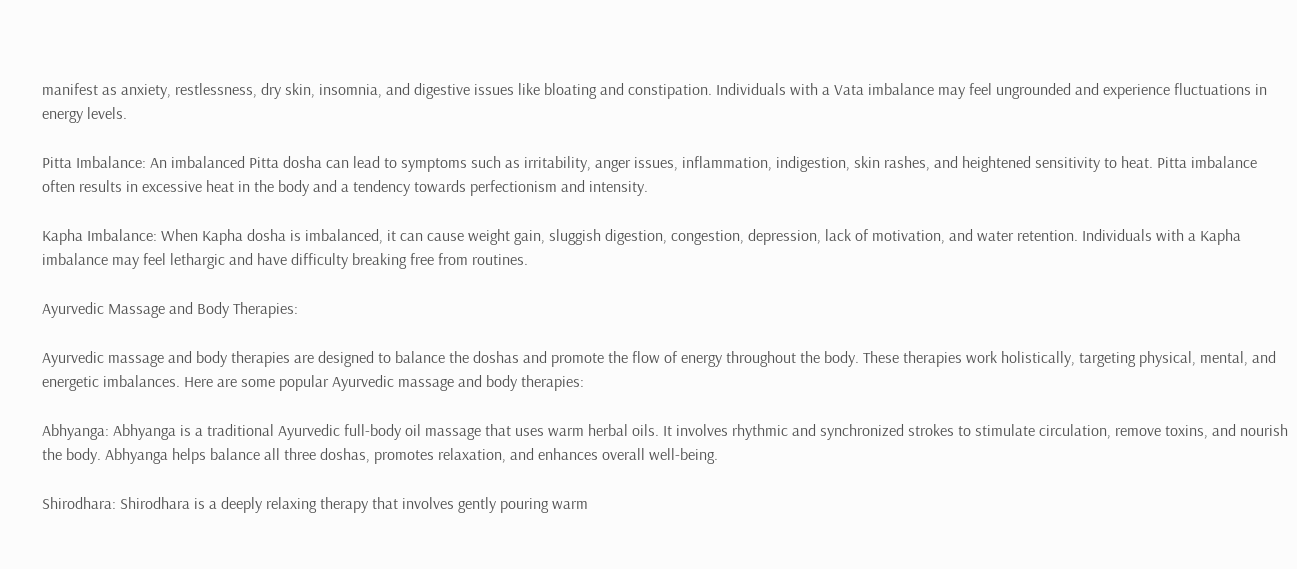manifest as anxiety, restlessness, dry skin, insomnia, and digestive issues like bloating and constipation. Individuals with a Vata imbalance may feel ungrounded and experience fluctuations in energy levels.

Pitta Imbalance: An imbalanced Pitta dosha can lead to symptoms such as irritability, anger issues, inflammation, indigestion, skin rashes, and heightened sensitivity to heat. Pitta imbalance often results in excessive heat in the body and a tendency towards perfectionism and intensity.

Kapha Imbalance: When Kapha dosha is imbalanced, it can cause weight gain, sluggish digestion, congestion, depression, lack of motivation, and water retention. Individuals with a Kapha imbalance may feel lethargic and have difficulty breaking free from routines.

Ayurvedic Massage and Body Therapies:

Ayurvedic massage and body therapies are designed to balance the doshas and promote the flow of energy throughout the body. These therapies work holistically, targeting physical, mental, and energetic imbalances. Here are some popular Ayurvedic massage and body therapies:

Abhyanga: Abhyanga is a traditional Ayurvedic full-body oil massage that uses warm herbal oils. It involves rhythmic and synchronized strokes to stimulate circulation, remove toxins, and nourish the body. Abhyanga helps balance all three doshas, promotes relaxation, and enhances overall well-being.

Shirodhara: Shirodhara is a deeply relaxing therapy that involves gently pouring warm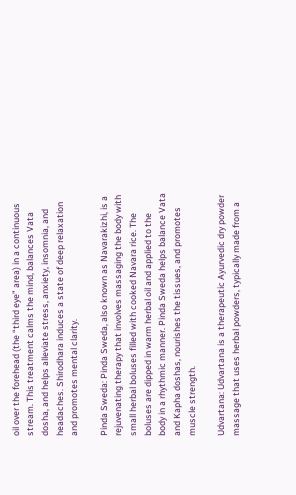oil over the forehead (the “third eye” area) in a continuous stream. This treatment calms the mind, balances Vata dosha, and helps alleviate stress, anxiety, insomnia, and headaches. Shirodhara induces a state of deep relaxation and promotes mental clarity.

Pinda Sweda: Pinda Sweda, also known as Navarakizhi, is a rejuvenating therapy that involves massaging the body with small herbal boluses filled with cooked Navara rice. The boluses are dipped in warm herbal oil and applied to the body in a rhythmic manner. Pinda Sweda helps balance Vata and Kapha doshas, nourishes the tissues, and promotes muscle strength.

Udvartana: Udvartana is a therapeutic Ayurvedic dry powder massage that uses herbal powders, typically made from a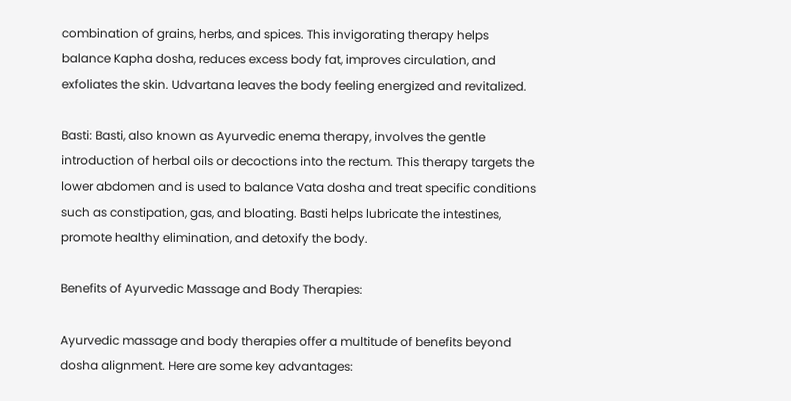combination of grains, herbs, and spices. This invigorating therapy helps balance Kapha dosha, reduces excess body fat, improves circulation, and exfoliates the skin. Udvartana leaves the body feeling energized and revitalized.

Basti: Basti, also known as Ayurvedic enema therapy, involves the gentle introduction of herbal oils or decoctions into the rectum. This therapy targets the lower abdomen and is used to balance Vata dosha and treat specific conditions such as constipation, gas, and bloating. Basti helps lubricate the intestines, promote healthy elimination, and detoxify the body.

Benefits of Ayurvedic Massage and Body Therapies:

Ayurvedic massage and body therapies offer a multitude of benefits beyond dosha alignment. Here are some key advantages: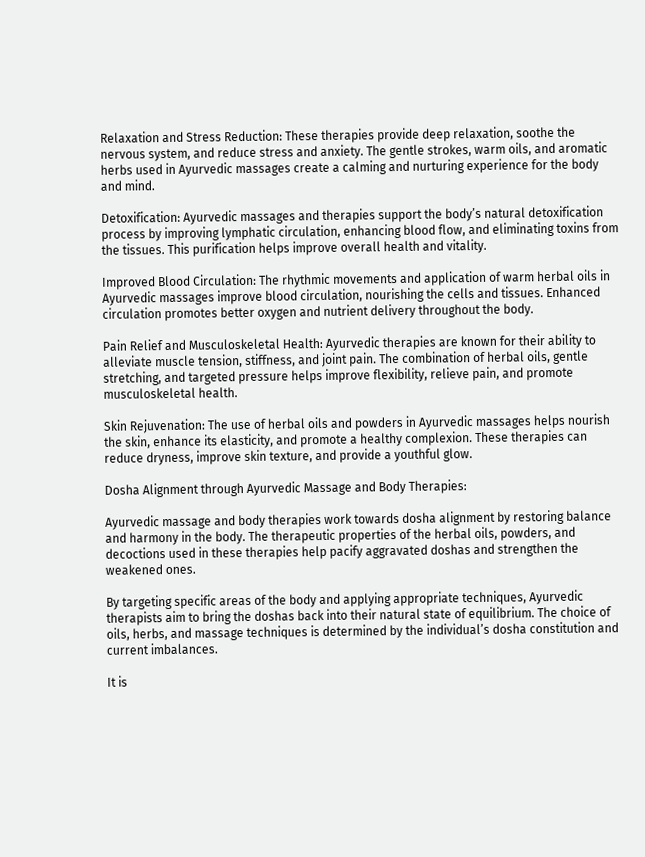Relaxation and Stress Reduction: These therapies provide deep relaxation, soothe the nervous system, and reduce stress and anxiety. The gentle strokes, warm oils, and aromatic herbs used in Ayurvedic massages create a calming and nurturing experience for the body and mind.

Detoxification: Ayurvedic massages and therapies support the body’s natural detoxification process by improving lymphatic circulation, enhancing blood flow, and eliminating toxins from the tissues. This purification helps improve overall health and vitality.

Improved Blood Circulation: The rhythmic movements and application of warm herbal oils in Ayurvedic massages improve blood circulation, nourishing the cells and tissues. Enhanced circulation promotes better oxygen and nutrient delivery throughout the body.

Pain Relief and Musculoskeletal Health: Ayurvedic therapies are known for their ability to alleviate muscle tension, stiffness, and joint pain. The combination of herbal oils, gentle stretching, and targeted pressure helps improve flexibility, relieve pain, and promote musculoskeletal health.

Skin Rejuvenation: The use of herbal oils and powders in Ayurvedic massages helps nourish the skin, enhance its elasticity, and promote a healthy complexion. These therapies can reduce dryness, improve skin texture, and provide a youthful glow.

Dosha Alignment through Ayurvedic Massage and Body Therapies:

Ayurvedic massage and body therapies work towards dosha alignment by restoring balance and harmony in the body. The therapeutic properties of the herbal oils, powders, and decoctions used in these therapies help pacify aggravated doshas and strengthen the weakened ones.

By targeting specific areas of the body and applying appropriate techniques, Ayurvedic therapists aim to bring the doshas back into their natural state of equilibrium. The choice of oils, herbs, and massage techniques is determined by the individual’s dosha constitution and current imbalances.

It is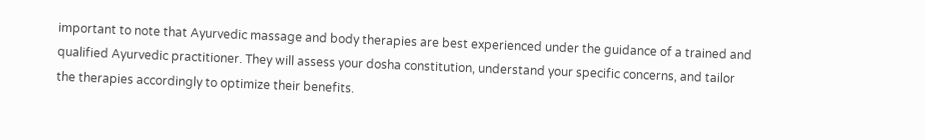important to note that Ayurvedic massage and body therapies are best experienced under the guidance of a trained and qualified Ayurvedic practitioner. They will assess your dosha constitution, understand your specific concerns, and tailor the therapies accordingly to optimize their benefits.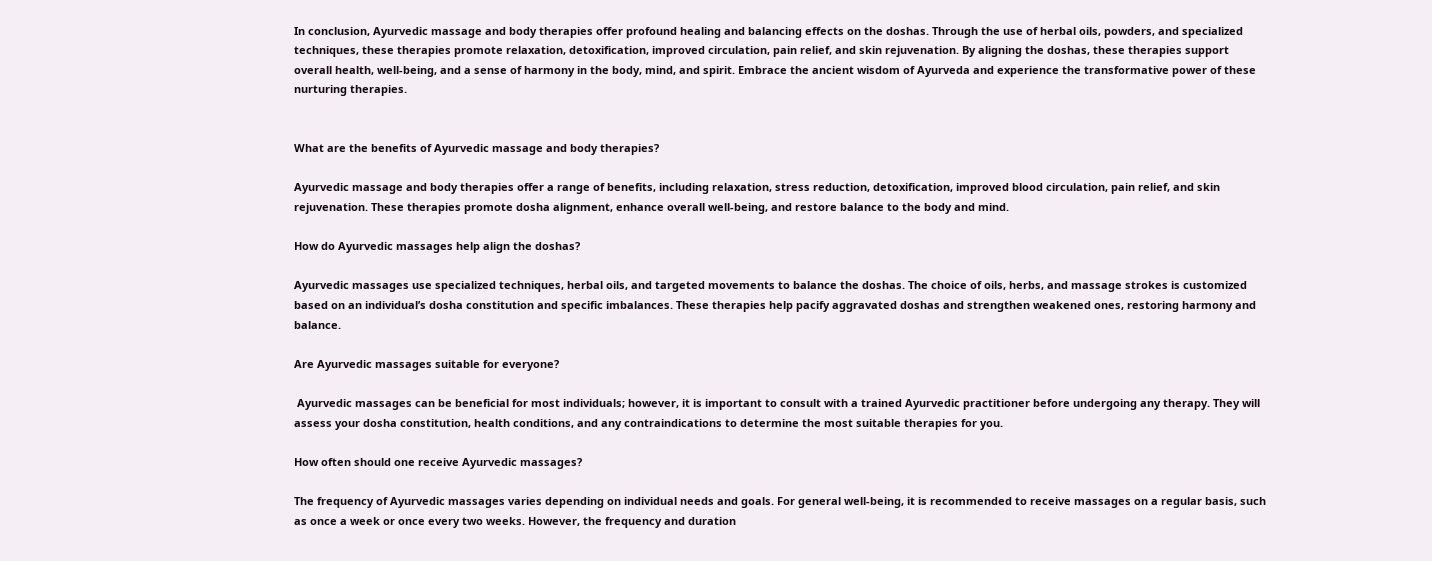In conclusion, Ayurvedic massage and body therapies offer profound healing and balancing effects on the doshas. Through the use of herbal oils, powders, and specialized techniques, these therapies promote relaxation, detoxification, improved circulation, pain relief, and skin rejuvenation. By aligning the doshas, these therapies support overall health, well-being, and a sense of harmony in the body, mind, and spirit. Embrace the ancient wisdom of Ayurveda and experience the transformative power of these nurturing therapies.


What are the benefits of Ayurvedic massage and body therapies?

Ayurvedic massage and body therapies offer a range of benefits, including relaxation, stress reduction, detoxification, improved blood circulation, pain relief, and skin rejuvenation. These therapies promote dosha alignment, enhance overall well-being, and restore balance to the body and mind.

How do Ayurvedic massages help align the doshas?

Ayurvedic massages use specialized techniques, herbal oils, and targeted movements to balance the doshas. The choice of oils, herbs, and massage strokes is customized based on an individual’s dosha constitution and specific imbalances. These therapies help pacify aggravated doshas and strengthen weakened ones, restoring harmony and balance.

Are Ayurvedic massages suitable for everyone?

 Ayurvedic massages can be beneficial for most individuals; however, it is important to consult with a trained Ayurvedic practitioner before undergoing any therapy. They will assess your dosha constitution, health conditions, and any contraindications to determine the most suitable therapies for you.

How often should one receive Ayurvedic massages?

The frequency of Ayurvedic massages varies depending on individual needs and goals. For general well-being, it is recommended to receive massages on a regular basis, such as once a week or once every two weeks. However, the frequency and duration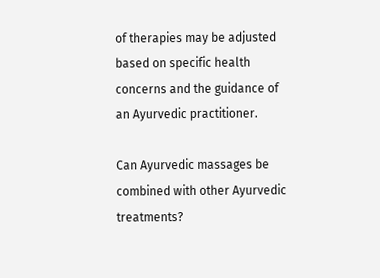of therapies may be adjusted based on specific health concerns and the guidance of an Ayurvedic practitioner.

Can Ayurvedic massages be combined with other Ayurvedic treatments?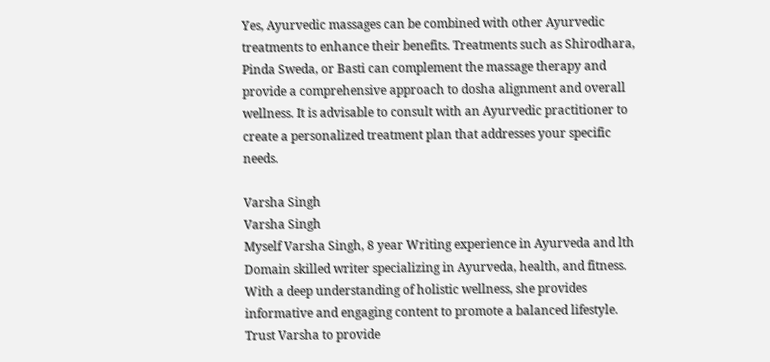Yes, Ayurvedic massages can be combined with other Ayurvedic treatments to enhance their benefits. Treatments such as Shirodhara, Pinda Sweda, or Basti can complement the massage therapy and provide a comprehensive approach to dosha alignment and overall wellness. It is advisable to consult with an Ayurvedic practitioner to create a personalized treatment plan that addresses your specific needs.

Varsha Singh
Varsha Singh
Myself Varsha Singh, 8 year Writing experience in Ayurveda and lth Domain skilled writer specializing in Ayurveda, health, and fitness. With a deep understanding of holistic wellness, she provides informative and engaging content to promote a balanced lifestyle. Trust Varsha to provide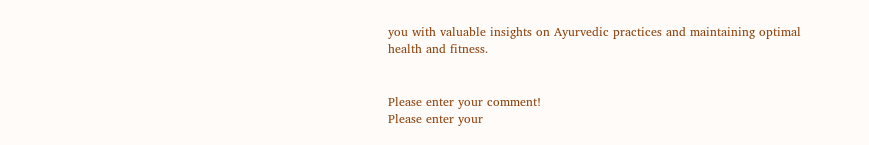you with valuable insights on Ayurvedic practices and maintaining optimal health and fitness.


Please enter your comment!
Please enter your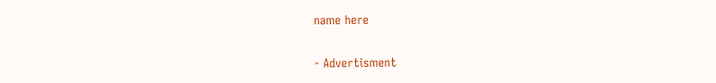name here

- Advertisment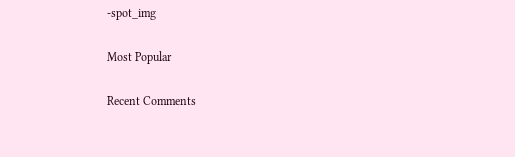-spot_img

Most Popular

Recent Comments